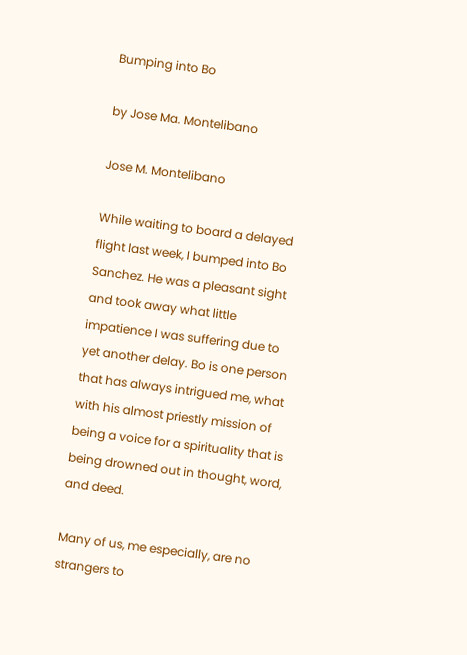Bumping into Bo

by Jose Ma. Montelibano

Jose M. Montelibano

While waiting to board a delayed flight last week, I bumped into Bo Sanchez. He was a pleasant sight and took away what little impatience I was suffering due to yet another delay. Bo is one person that has always intrigued me, what with his almost priestly mission of being a voice for a spirituality that is being drowned out in thought, word, and deed.

Many of us, me especially, are no strangers to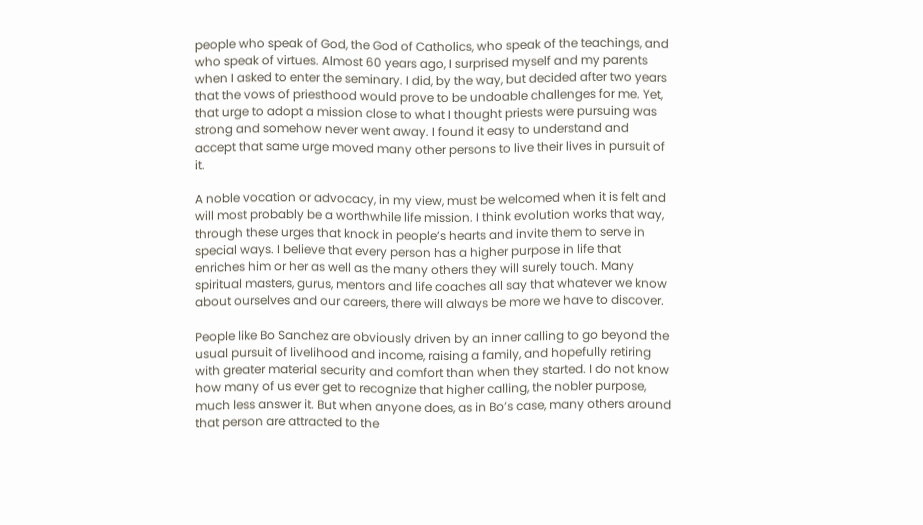people who speak of God, the God of Catholics, who speak of the teachings, and who speak of virtues. Almost 60 years ago, I surprised myself and my parents when I asked to enter the seminary. I did, by the way, but decided after two years that the vows of priesthood would prove to be undoable challenges for me. Yet, that urge to adopt a mission close to what I thought priests were pursuing was strong and somehow never went away. I found it easy to understand and accept that same urge moved many other persons to live their lives in pursuit of it.

A noble vocation or advocacy, in my view, must be welcomed when it is felt and will most probably be a worthwhile life mission. I think evolution works that way, through these urges that knock in people’s hearts and invite them to serve in special ways. I believe that every person has a higher purpose in life that enriches him or her as well as the many others they will surely touch. Many spiritual masters, gurus, mentors and life coaches all say that whatever we know about ourselves and our careers, there will always be more we have to discover.

People like Bo Sanchez are obviously driven by an inner calling to go beyond the usual pursuit of livelihood and income, raising a family, and hopefully retiring with greater material security and comfort than when they started. I do not know how many of us ever get to recognize that higher calling, the nobler purpose, much less answer it. But when anyone does, as in Bo’s case, many others around that person are attracted to the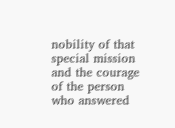nobility of that special mission and the courage of the person who answered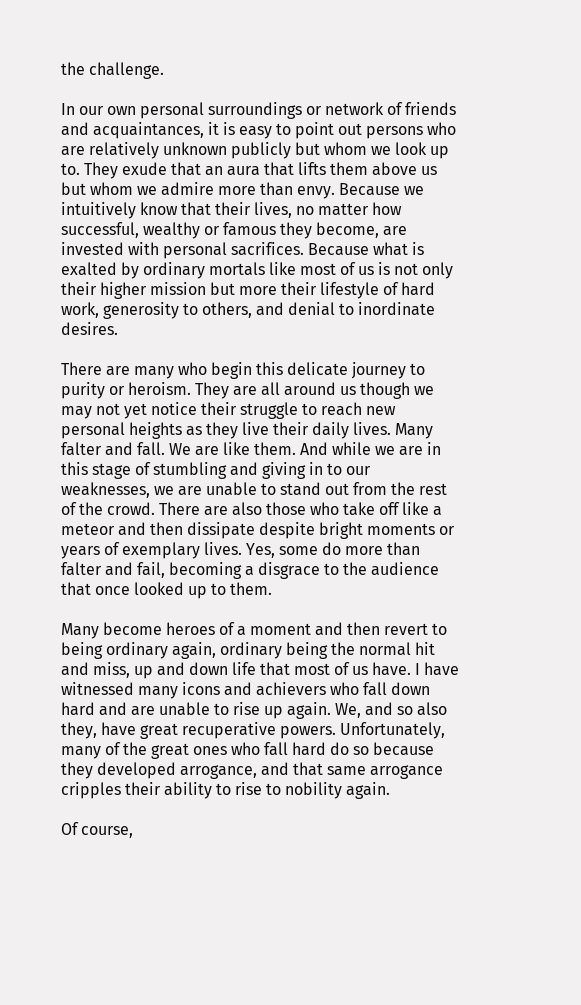the challenge.

In our own personal surroundings or network of friends and acquaintances, it is easy to point out persons who are relatively unknown publicly but whom we look up to. They exude that an aura that lifts them above us but whom we admire more than envy. Because we intuitively know that their lives, no matter how successful, wealthy or famous they become, are invested with personal sacrifices. Because what is exalted by ordinary mortals like most of us is not only their higher mission but more their lifestyle of hard work, generosity to others, and denial to inordinate desires.

There are many who begin this delicate journey to purity or heroism. They are all around us though we may not yet notice their struggle to reach new personal heights as they live their daily lives. Many falter and fall. We are like them. And while we are in this stage of stumbling and giving in to our weaknesses, we are unable to stand out from the rest of the crowd. There are also those who take off like a meteor and then dissipate despite bright moments or years of exemplary lives. Yes, some do more than falter and fail, becoming a disgrace to the audience that once looked up to them.

Many become heroes of a moment and then revert to being ordinary again, ordinary being the normal hit and miss, up and down life that most of us have. I have witnessed many icons and achievers who fall down hard and are unable to rise up again. We, and so also they, have great recuperative powers. Unfortunately, many of the great ones who fall hard do so because they developed arrogance, and that same arrogance cripples their ability to rise to nobility again.

Of course,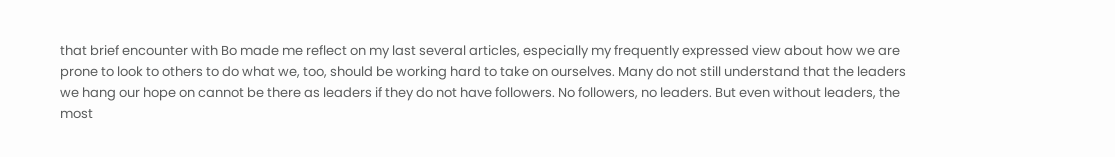that brief encounter with Bo made me reflect on my last several articles, especially my frequently expressed view about how we are prone to look to others to do what we, too, should be working hard to take on ourselves. Many do not still understand that the leaders we hang our hope on cannot be there as leaders if they do not have followers. No followers, no leaders. But even without leaders, the most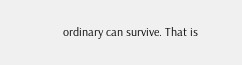ordinary can survive. That is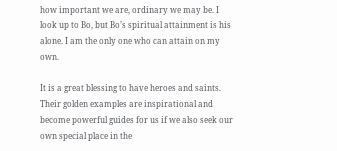how important we are, ordinary we may be. I look up to Bo, but Bo’s spiritual attainment is his alone. I am the only one who can attain on my own.

It is a great blessing to have heroes and saints. Their golden examples are inspirational and become powerful guides for us if we also seek our own special place in the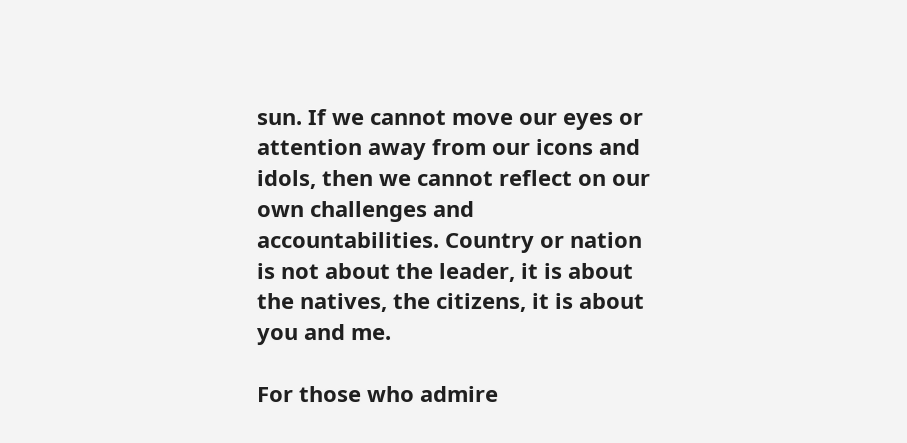sun. If we cannot move our eyes or attention away from our icons and idols, then we cannot reflect on our own challenges and accountabilities. Country or nation is not about the leader, it is about the natives, the citizens, it is about you and me.

For those who admire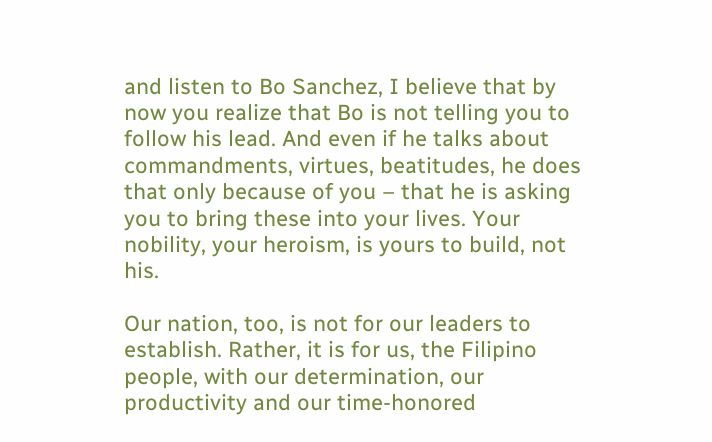and listen to Bo Sanchez, I believe that by now you realize that Bo is not telling you to follow his lead. And even if he talks about commandments, virtues, beatitudes, he does that only because of you – that he is asking you to bring these into your lives. Your nobility, your heroism, is yours to build, not his.

Our nation, too, is not for our leaders to establish. Rather, it is for us, the Filipino people, with our determination, our productivity and our time-honored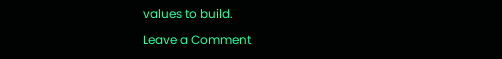values to build.

Leave a Comment